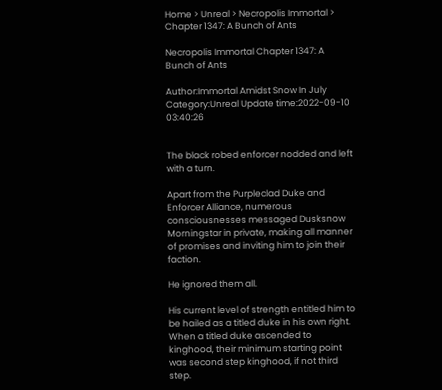Home > Unreal > Necropolis Immortal > Chapter 1347: A Bunch of Ants

Necropolis Immortal Chapter 1347: A Bunch of Ants

Author:Immortal Amidst Snow In July Category:Unreal Update time:2022-09-10 03:40:26


The black robed enforcer nodded and left with a turn.

Apart from the Purpleclad Duke and Enforcer Alliance, numerous consciousnesses messaged Dusksnow Morningstar in private, making all manner of promises and inviting him to join their faction.

He ignored them all.

His current level of strength entitled him to be hailed as a titled duke in his own right. When a titled duke ascended to kinghood, their minimum starting point was second step kinghood, if not third step.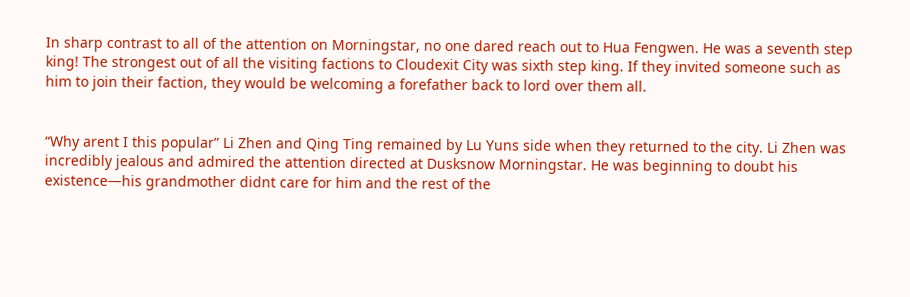In sharp contrast to all of the attention on Morningstar, no one dared reach out to Hua Fengwen. He was a seventh step king! The strongest out of all the visiting factions to Cloudexit City was sixth step king. If they invited someone such as him to join their faction, they would be welcoming a forefather back to lord over them all.


“Why arent I this popular” Li Zhen and Qing Ting remained by Lu Yuns side when they returned to the city. Li Zhen was incredibly jealous and admired the attention directed at Dusksnow Morningstar. He was beginning to doubt his existence—his grandmother didnt care for him and the rest of the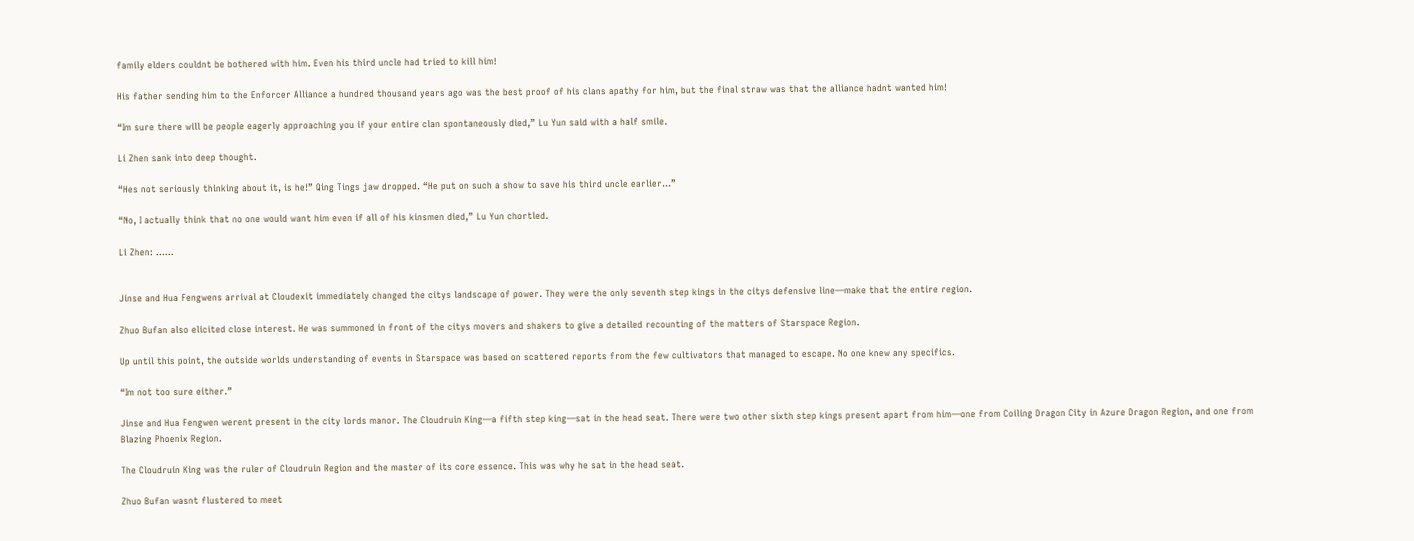family elders couldnt be bothered with him. Even his third uncle had tried to kill him!

His father sending him to the Enforcer Alliance a hundred thousand years ago was the best proof of his clans apathy for him, but the final straw was that the alliance hadnt wanted him!

“Im sure there will be people eagerly approaching you if your entire clan spontaneously died,” Lu Yun said with a half smile.

Li Zhen sank into deep thought.

“Hes not seriously thinking about it, is he!” Qing Tings jaw dropped. “He put on such a show to save his third uncle earlier…”

“No, I actually think that no one would want him even if all of his kinsmen died,” Lu Yun chortled.

Li Zhen: ……


Jinse and Hua Fengwens arrival at Cloudexit immediately changed the citys landscape of power. They were the only seventh step kings in the citys defensive line—make that the entire region.

Zhuo Bufan also elicited close interest. He was summoned in front of the citys movers and shakers to give a detailed recounting of the matters of Starspace Region.

Up until this point, the outside worlds understanding of events in Starspace was based on scattered reports from the few cultivators that managed to escape. No one knew any specifics.

“Im not too sure either.”

Jinse and Hua Fengwen werent present in the city lords manor. The Cloudruin King—a fifth step king—sat in the head seat. There were two other sixth step kings present apart from him—one from Coiling Dragon City in Azure Dragon Region, and one from Blazing Phoenix Region.

The Cloudruin King was the ruler of Cloudruin Region and the master of its core essence. This was why he sat in the head seat.

Zhuo Bufan wasnt flustered to meet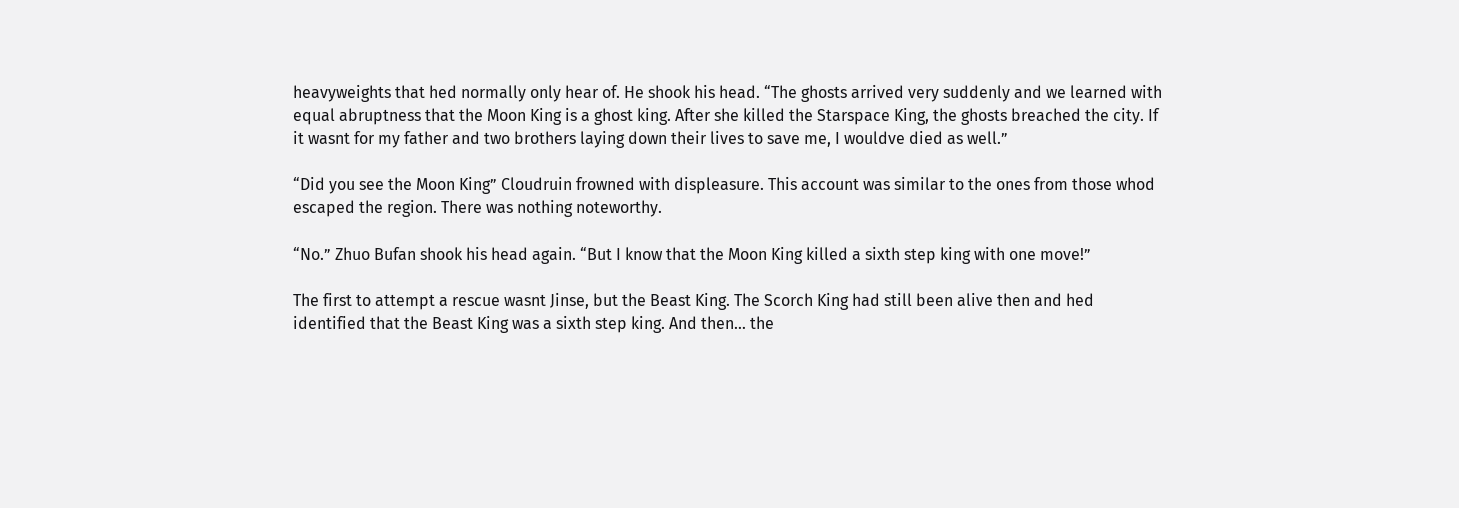heavyweights that hed normally only hear of. He shook his head. “The ghosts arrived very suddenly and we learned with equal abruptness that the Moon King is a ghost king. After she killed the Starspace King, the ghosts breached the city. If it wasnt for my father and two brothers laying down their lives to save me, I wouldve died as well.”

“Did you see the Moon King” Cloudruin frowned with displeasure. This account was similar to the ones from those whod escaped the region. There was nothing noteworthy.

“No.” Zhuo Bufan shook his head again. “But I know that the Moon King killed a sixth step king with one move!”

The first to attempt a rescue wasnt Jinse, but the Beast King. The Scorch King had still been alive then and hed identified that the Beast King was a sixth step king. And then… the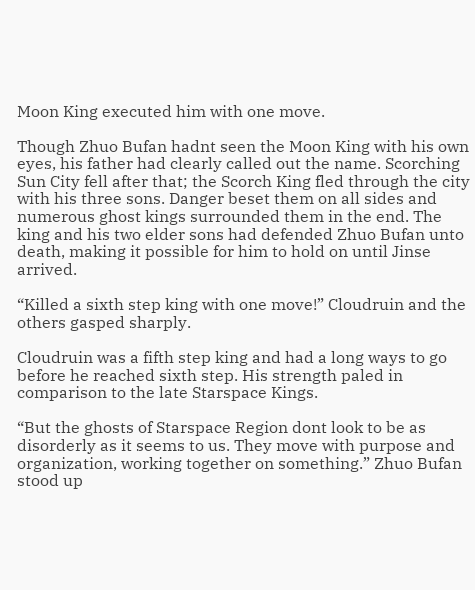Moon King executed him with one move.

Though Zhuo Bufan hadnt seen the Moon King with his own eyes, his father had clearly called out the name. Scorching Sun City fell after that; the Scorch King fled through the city with his three sons. Danger beset them on all sides and numerous ghost kings surrounded them in the end. The king and his two elder sons had defended Zhuo Bufan unto death, making it possible for him to hold on until Jinse arrived.

“Killed a sixth step king with one move!” Cloudruin and the others gasped sharply.

Cloudruin was a fifth step king and had a long ways to go before he reached sixth step. His strength paled in comparison to the late Starspace Kings.

“But the ghosts of Starspace Region dont look to be as disorderly as it seems to us. They move with purpose and organization, working together on something.” Zhuo Bufan stood up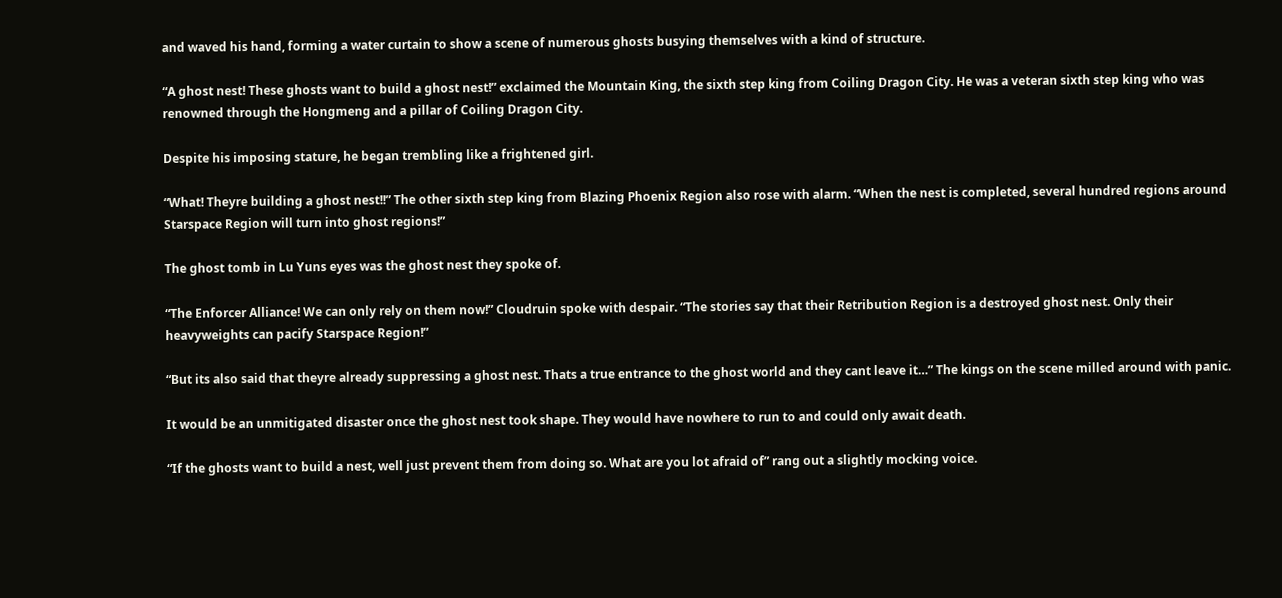and waved his hand, forming a water curtain to show a scene of numerous ghosts busying themselves with a kind of structure.

“A ghost nest! These ghosts want to build a ghost nest!” exclaimed the Mountain King, the sixth step king from Coiling Dragon City. He was a veteran sixth step king who was renowned through the Hongmeng and a pillar of Coiling Dragon City.

Despite his imposing stature, he began trembling like a frightened girl.

“What! Theyre building a ghost nest!!” The other sixth step king from Blazing Phoenix Region also rose with alarm. “When the nest is completed, several hundred regions around Starspace Region will turn into ghost regions!”

The ghost tomb in Lu Yuns eyes was the ghost nest they spoke of.

“The Enforcer Alliance! We can only rely on them now!” Cloudruin spoke with despair. “The stories say that their Retribution Region is a destroyed ghost nest. Only their heavyweights can pacify Starspace Region!”

“But its also said that theyre already suppressing a ghost nest. Thats a true entrance to the ghost world and they cant leave it…” The kings on the scene milled around with panic.

It would be an unmitigated disaster once the ghost nest took shape. They would have nowhere to run to and could only await death.

“If the ghosts want to build a nest, well just prevent them from doing so. What are you lot afraid of” rang out a slightly mocking voice.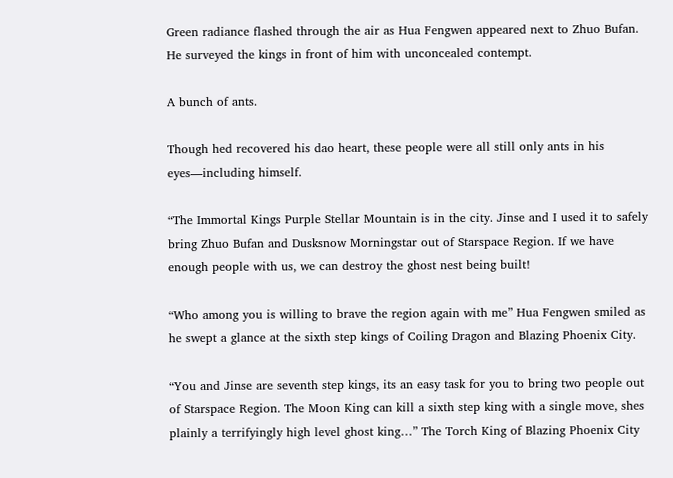Green radiance flashed through the air as Hua Fengwen appeared next to Zhuo Bufan. He surveyed the kings in front of him with unconcealed contempt.

A bunch of ants.

Though hed recovered his dao heart, these people were all still only ants in his eyes—including himself.

“The Immortal Kings Purple Stellar Mountain is in the city. Jinse and I used it to safely bring Zhuo Bufan and Dusksnow Morningstar out of Starspace Region. If we have enough people with us, we can destroy the ghost nest being built!

“Who among you is willing to brave the region again with me” Hua Fengwen smiled as he swept a glance at the sixth step kings of Coiling Dragon and Blazing Phoenix City.

“You and Jinse are seventh step kings, its an easy task for you to bring two people out of Starspace Region. The Moon King can kill a sixth step king with a single move, shes plainly a terrifyingly high level ghost king…” The Torch King of Blazing Phoenix City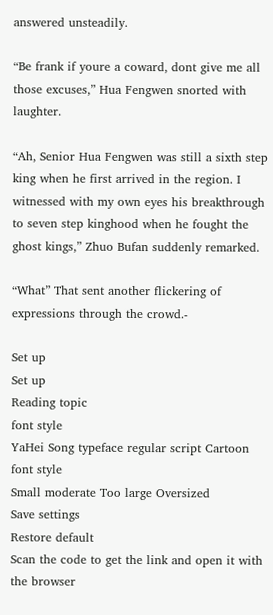answered unsteadily.

“Be frank if youre a coward, dont give me all those excuses,” Hua Fengwen snorted with laughter.

“Ah, Senior Hua Fengwen was still a sixth step king when he first arrived in the region. I witnessed with my own eyes his breakthrough to seven step kinghood when he fought the ghost kings,” Zhuo Bufan suddenly remarked.

“What” That sent another flickering of expressions through the crowd.-

Set up
Set up
Reading topic
font style
YaHei Song typeface regular script Cartoon
font style
Small moderate Too large Oversized
Save settings
Restore default
Scan the code to get the link and open it with the browser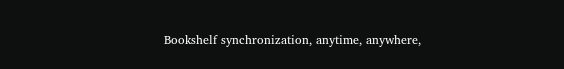Bookshelf synchronization, anytime, anywhere,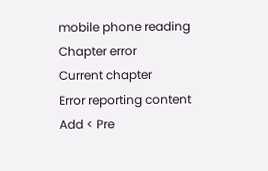mobile phone reading
Chapter error
Current chapter
Error reporting content
Add < Pre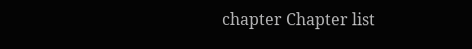chapter Chapter list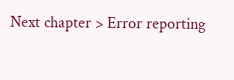Next chapter > Error reporting